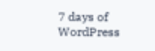7 days of WordPress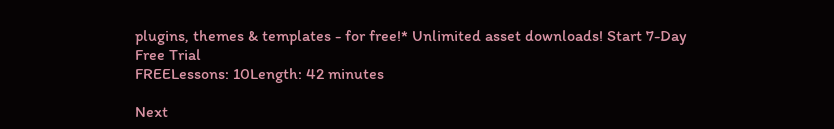plugins, themes & templates - for free!* Unlimited asset downloads! Start 7-Day Free Trial
FREELessons: 10Length: 42 minutes

Next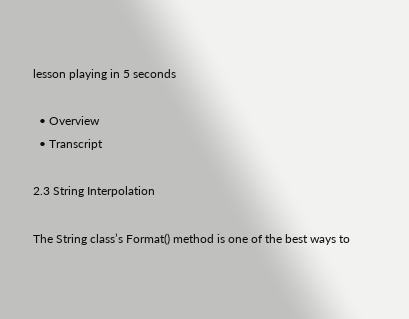lesson playing in 5 seconds

  • Overview
  • Transcript

2.3 String Interpolation

The String class’s Format() method is one of the best ways to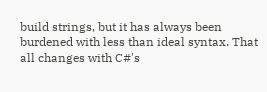build strings, but it has always been burdened with less than ideal syntax. That all changes with C#'s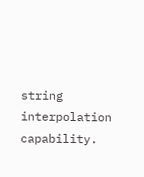string interpolation capability.